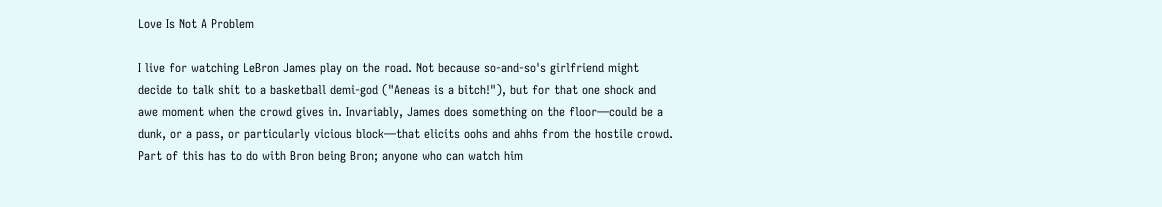Love Is Not A Problem

I live for watching LeBron James play on the road. Not because so-and-so's girlfriend might decide to talk shit to a basketball demi-god ("Aeneas is a bitch!"), but for that one shock and awe moment when the crowd gives in. Invariably, James does something on the floor—could be a dunk, or a pass, or particularly vicious block—that elicits oohs and ahhs from the hostile crowd. Part of this has to do with Bron being Bron; anyone who can watch him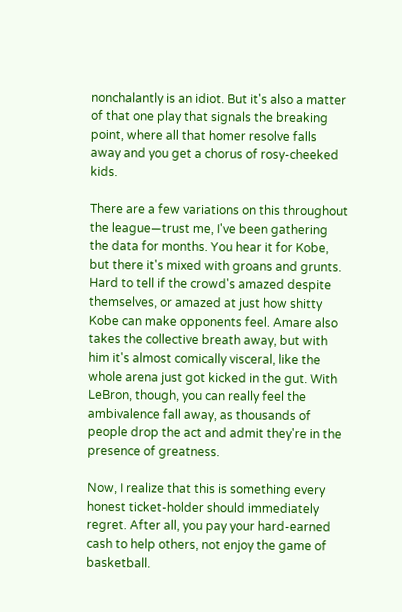nonchalantly is an idiot. But it's also a matter of that one play that signals the breaking point, where all that homer resolve falls away and you get a chorus of rosy-cheeked kids.

There are a few variations on this throughout the league—trust me, I've been gathering the data for months. You hear it for Kobe, but there it's mixed with groans and grunts. Hard to tell if the crowd's amazed despite themselves, or amazed at just how shitty Kobe can make opponents feel. Amare also takes the collective breath away, but with him it's almost comically visceral, like the whole arena just got kicked in the gut. With LeBron, though, you can really feel the ambivalence fall away, as thousands of people drop the act and admit they're in the presence of greatness.

Now, I realize that this is something every honest ticket-holder should immediately regret. After all, you pay your hard-earned cash to help others, not enjoy the game of basketball.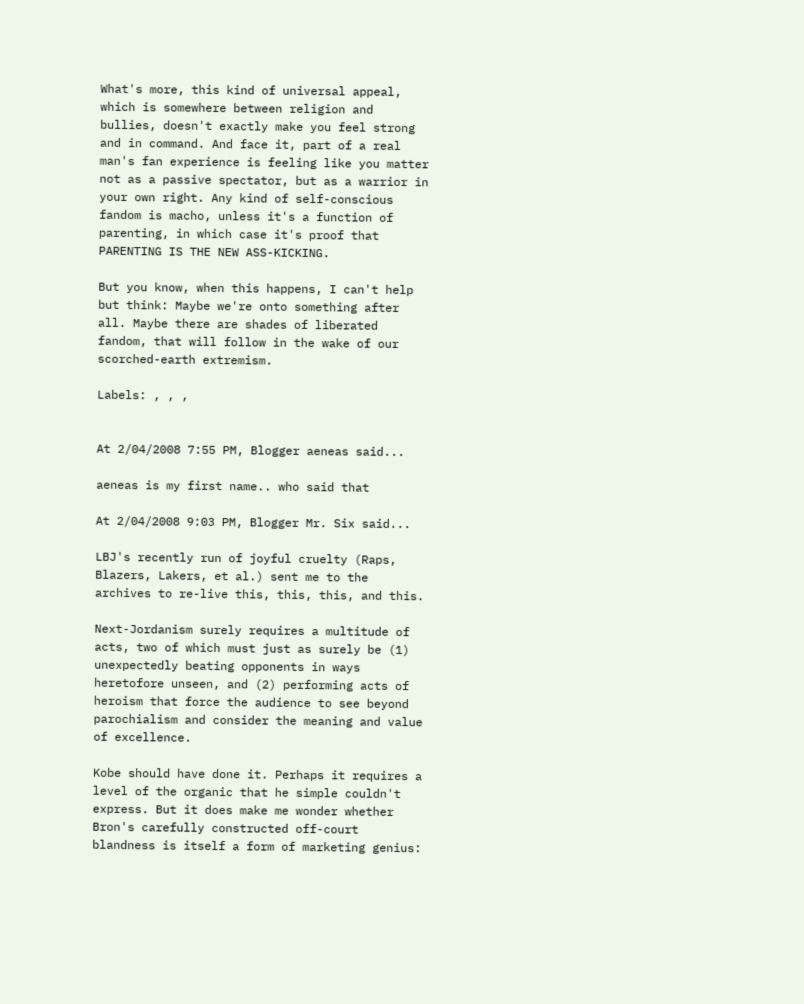What's more, this kind of universal appeal, which is somewhere between religion and bullies, doesn't exactly make you feel strong and in command. And face it, part of a real man's fan experience is feeling like you matter not as a passive spectator, but as a warrior in your own right. Any kind of self-conscious fandom is macho, unless it's a function of parenting, in which case it's proof that PARENTING IS THE NEW ASS-KICKING.

But you know, when this happens, I can't help but think: Maybe we're onto something after all. Maybe there are shades of liberated fandom, that will follow in the wake of our scorched-earth extremism.

Labels: , , ,


At 2/04/2008 7:55 PM, Blogger aeneas said...

aeneas is my first name.. who said that

At 2/04/2008 9:03 PM, Blogger Mr. Six said...

LBJ's recently run of joyful cruelty (Raps, Blazers, Lakers, et al.) sent me to the archives to re-live this, this, this, and this.

Next-Jordanism surely requires a multitude of acts, two of which must just as surely be (1) unexpectedly beating opponents in ways heretofore unseen, and (2) performing acts of heroism that force the audience to see beyond parochialism and consider the meaning and value of excellence.

Kobe should have done it. Perhaps it requires a level of the organic that he simple couldn't express. But it does make me wonder whether Bron's carefully constructed off-court blandness is itself a form of marketing genius: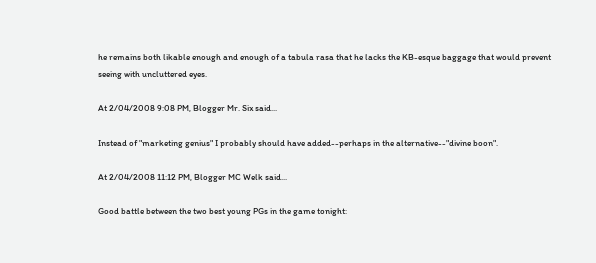he remains both likable enough and enough of a tabula rasa that he lacks the KB-esque baggage that would prevent seeing with uncluttered eyes.

At 2/04/2008 9:08 PM, Blogger Mr. Six said...

Instead of "marketing genius" I probably should have added--perhaps in the alternative--"divine boon".

At 2/04/2008 11:12 PM, Blogger MC Welk said...

Good battle between the two best young PGs in the game tonight: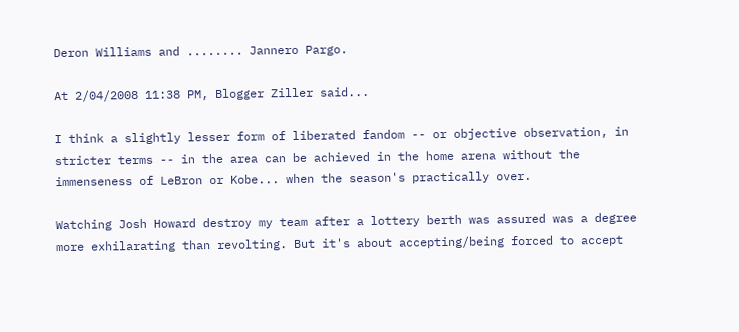Deron Williams and ........ Jannero Pargo.

At 2/04/2008 11:38 PM, Blogger Ziller said...

I think a slightly lesser form of liberated fandom -- or objective observation, in stricter terms -- in the area can be achieved in the home arena without the immenseness of LeBron or Kobe... when the season's practically over.

Watching Josh Howard destroy my team after a lottery berth was assured was a degree more exhilarating than revolting. But it's about accepting/being forced to accept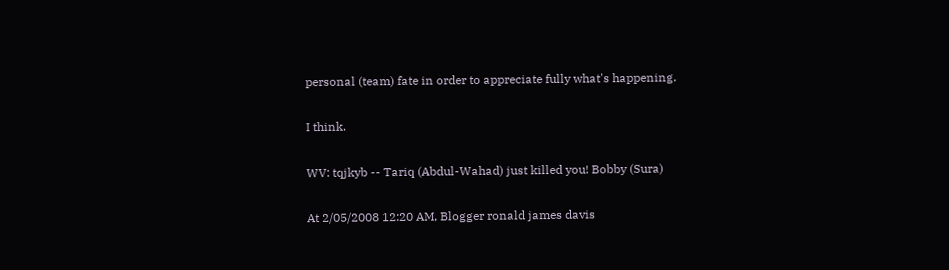personal (team) fate in order to appreciate fully what's happening.

I think.

WV: tqjkyb -- Tariq (Abdul-Wahad) just killed you! Bobby (Sura)

At 2/05/2008 12:20 AM, Blogger ronald james davis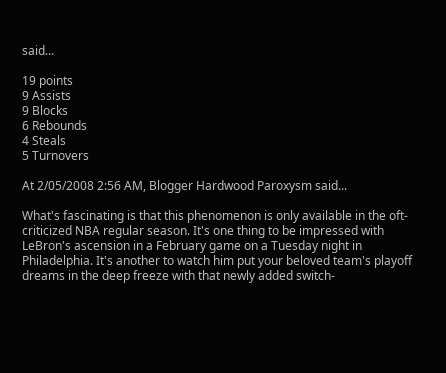said...

19 points
9 Assists
9 Blocks
6 Rebounds
4 Steals
5 Turnovers

At 2/05/2008 2:56 AM, Blogger Hardwood Paroxysm said...

What's fascinating is that this phenomenon is only available in the oft-criticized NBA regular season. It's one thing to be impressed with LeBron's ascension in a February game on a Tuesday night in Philadelphia. It's another to watch him put your beloved team's playoff dreams in the deep freeze with that newly added switch-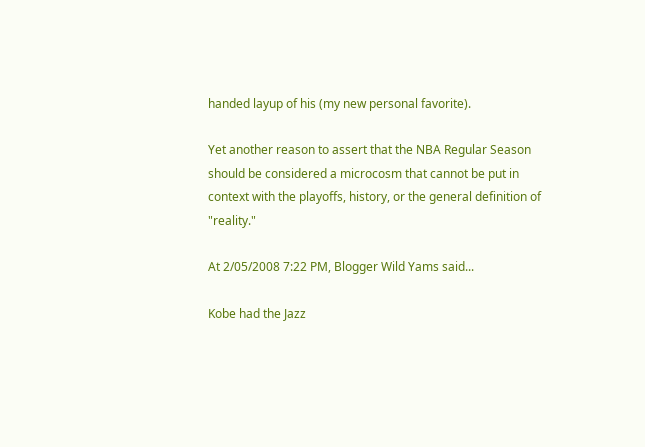handed layup of his (my new personal favorite).

Yet another reason to assert that the NBA Regular Season should be considered a microcosm that cannot be put in context with the playoffs, history, or the general definition of "reality."

At 2/05/2008 7:22 PM, Blogger Wild Yams said...

Kobe had the Jazz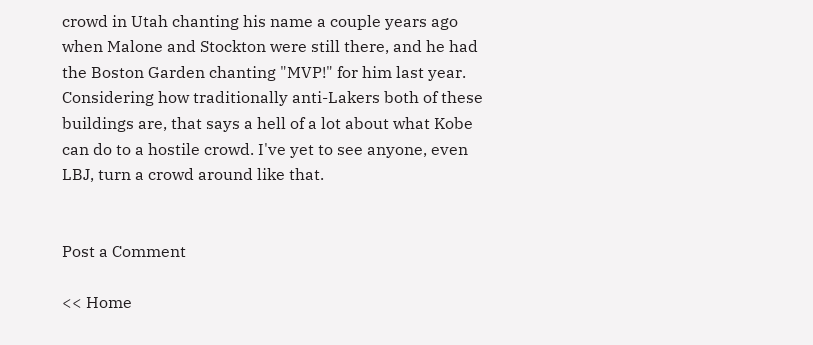crowd in Utah chanting his name a couple years ago when Malone and Stockton were still there, and he had the Boston Garden chanting "MVP!" for him last year. Considering how traditionally anti-Lakers both of these buildings are, that says a hell of a lot about what Kobe can do to a hostile crowd. I've yet to see anyone, even LBJ, turn a crowd around like that.


Post a Comment

<< Home